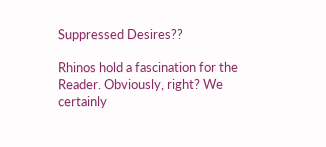Suppressed Desires??

Rhinos hold a fascination for the Reader. Obviously, right? We certainly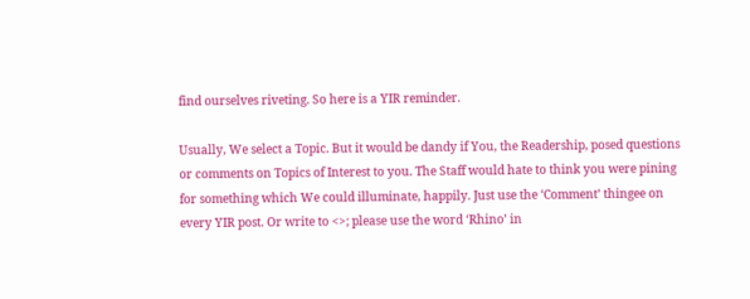find ourselves riveting. So here is a YIR reminder.

Usually, We select a Topic. But it would be dandy if You, the Readership, posed questions or comments on Topics of Interest to you. The Staff would hate to think you were pining for something which We could illuminate, happily. Just use the ‘Comment’ thingee on every YIR post. Or write to <>; please use the word ‘Rhino’ in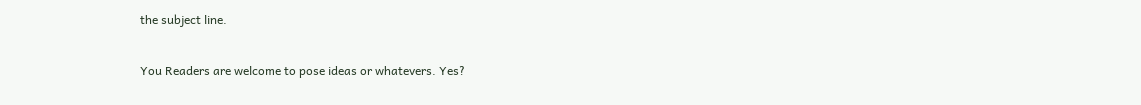the subject line.

You Readers are welcome to pose ideas or whatevers. Yes?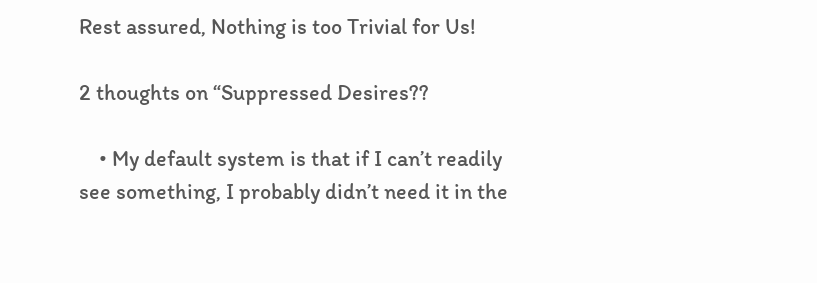Rest assured, Nothing is too Trivial for Us!

2 thoughts on “Suppressed Desires??

    • My default system is that if I can’t readily see something, I probably didn’t need it in the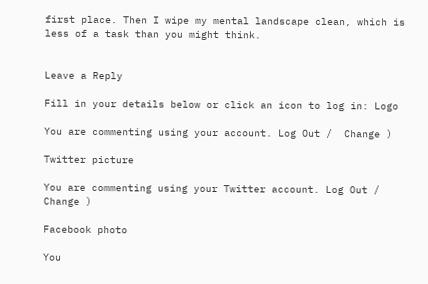first place. Then I wipe my mental landscape clean, which is less of a task than you might think.


Leave a Reply

Fill in your details below or click an icon to log in: Logo

You are commenting using your account. Log Out /  Change )

Twitter picture

You are commenting using your Twitter account. Log Out /  Change )

Facebook photo

You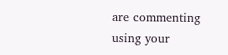are commenting using your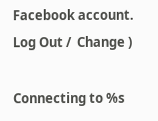Facebook account. Log Out /  Change )

Connecting to %s